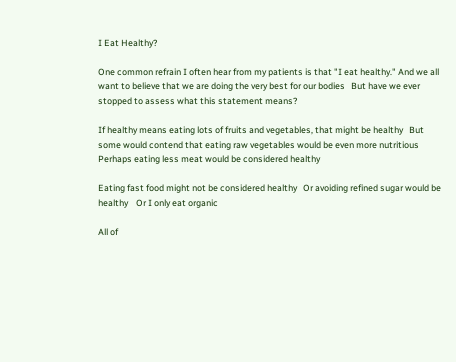I Eat Healthy?

One common refrain I often hear from my patients is that "I eat healthy." And we all want to believe that we are doing the very best for our bodies   But have we ever stopped to assess what this statement means?

If healthy means eating lots of fruits and vegetables, that might be healthy   But some would contend that eating raw vegetables would be even more nutritious  Perhaps eating less meat would be considered healthy

Eating fast food might not be considered healthy   Or avoiding refined sugar would be healthy    Or I only eat organic

All of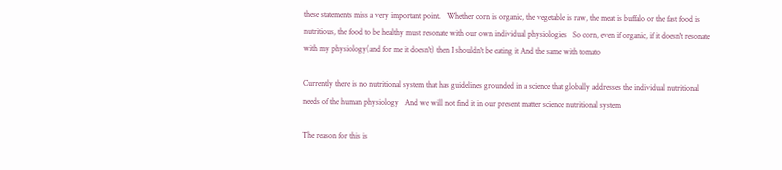these statements miss a very important point.   Whether corn is organic, the vegetable is raw, the meat is buffalo or the fast food is nutritious, the food to be healthy must resonate with our own individual physiologies   So corn, even if organic, if it doesn't resonate with my physiology(and for me it doesn't) then I shouldn't be eating it And the same with tomato

Currently there is no nutritional system that has guidelines grounded in a science that globally addresses the individual nutritional needs of the human physiology   And we will not find it in our present matter science nutritional system

The reason for this is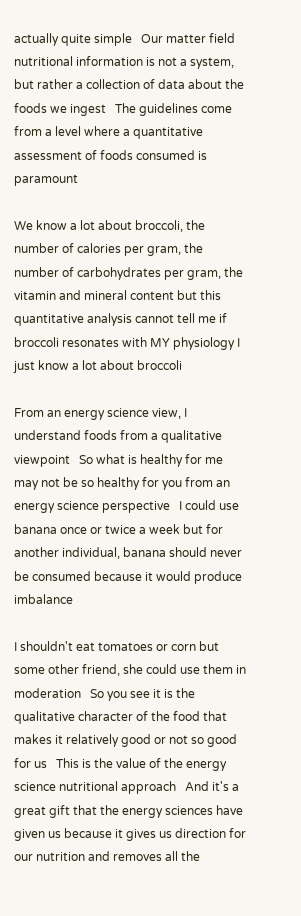actually quite simple   Our matter field nutritional information is not a system, but rather a collection of data about the foods we ingest   The guidelines come from a level where a quantitative assessment of foods consumed is paramount

We know a lot about broccoli, the number of calories per gram, the number of carbohydrates per gram, the vitamin and mineral content but this quantitative analysis cannot tell me if broccoli resonates with MY physiology I just know a lot about broccoli

From an energy science view, I understand foods from a qualitative viewpoint   So what is healthy for me may not be so healthy for you from an energy science perspective   I could use banana once or twice a week but for another individual, banana should never be consumed because it would produce imbalance

I shouldn't eat tomatoes or corn but some other friend, she could use them in moderation   So you see it is the qualitative character of the food that makes it relatively good or not so good for us   This is the value of the energy science nutritional approach   And it's a great gift that the energy sciences have given us because it gives us direction for our nutrition and removes all the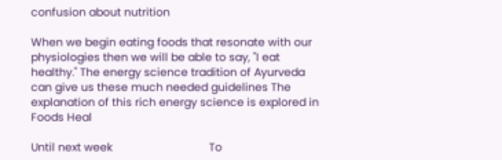confusion about nutrition

When we begin eating foods that resonate with our physiologies then we will be able to say, "I eat healthy." The energy science tradition of Ayurveda can give us these much needed guidelines The explanation of this rich energy science is explored in  Foods Heal

Until next week                                To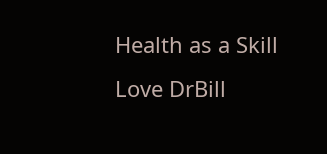Health as a Skill    Love DrBill